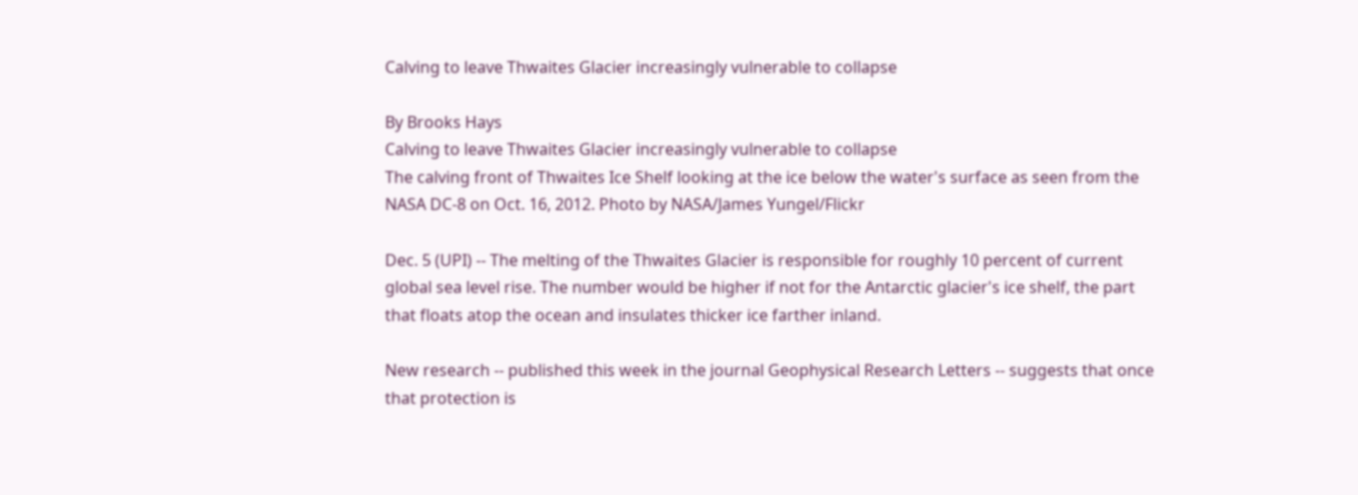Calving to leave Thwaites Glacier increasingly vulnerable to collapse

By Brooks Hays
Calving to leave Thwaites Glacier increasingly vulnerable to collapse
The calving front of Thwaites Ice Shelf looking at the ice below the water's surface as seen from the NASA DC-8 on Oct. 16, 2012. Photo by NASA/James Yungel/Flickr

Dec. 5 (UPI) -- The melting of the Thwaites Glacier is responsible for roughly 10 percent of current global sea level rise. The number would be higher if not for the Antarctic glacier's ice shelf, the part that floats atop the ocean and insulates thicker ice farther inland.

New research -- published this week in the journal Geophysical Research Letters -- suggests that once that protection is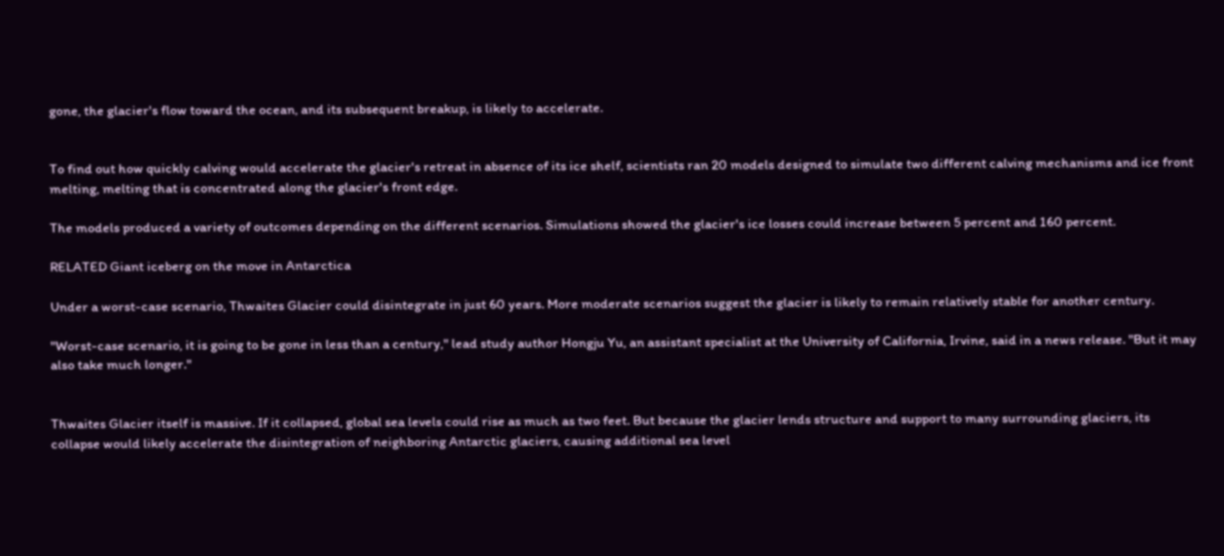gone, the glacier's flow toward the ocean, and its subsequent breakup, is likely to accelerate.


To find out how quickly calving would accelerate the glacier's retreat in absence of its ice shelf, scientists ran 20 models designed to simulate two different calving mechanisms and ice front melting, melting that is concentrated along the glacier's front edge.

The models produced a variety of outcomes depending on the different scenarios. Simulations showed the glacier's ice losses could increase between 5 percent and 160 percent.

RELATED Giant iceberg on the move in Antarctica

Under a worst-case scenario, Thwaites Glacier could disintegrate in just 60 years. More moderate scenarios suggest the glacier is likely to remain relatively stable for another century.

"Worst-case scenario, it is going to be gone in less than a century," lead study author Hongju Yu, an assistant specialist at the University of California, Irvine, said in a news release. "But it may also take much longer."


Thwaites Glacier itself is massive. If it collapsed, global sea levels could rise as much as two feet. But because the glacier lends structure and support to many surrounding glaciers, its collapse would likely accelerate the disintegration of neighboring Antarctic glaciers, causing additional sea level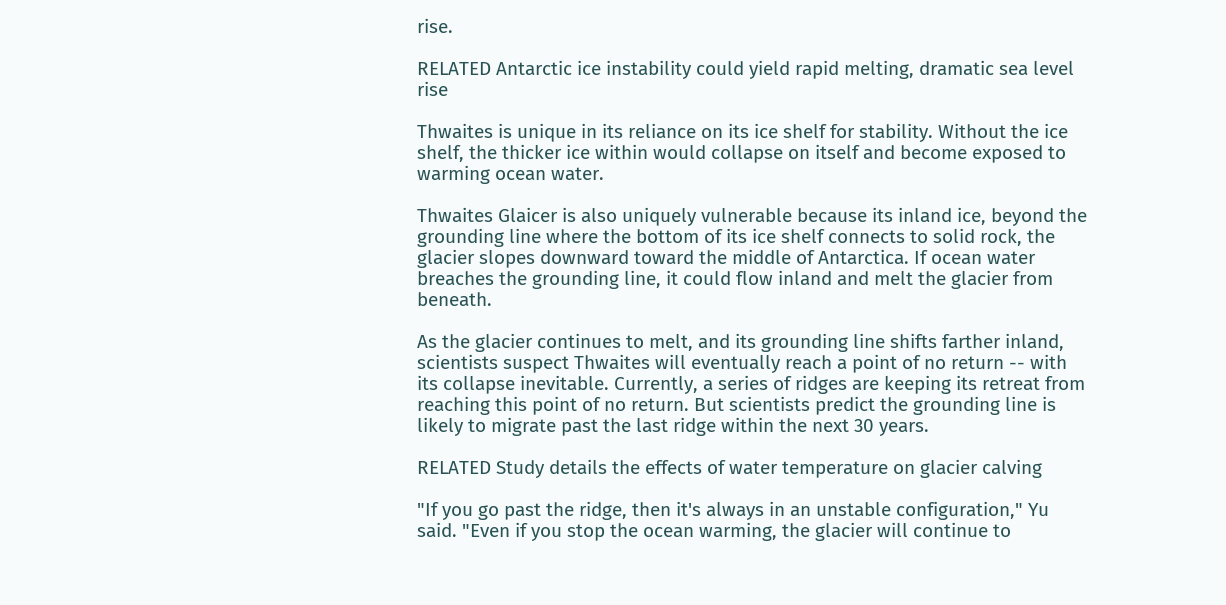rise.

RELATED Antarctic ice instability could yield rapid melting, dramatic sea level rise

Thwaites is unique in its reliance on its ice shelf for stability. Without the ice shelf, the thicker ice within would collapse on itself and become exposed to warming ocean water.

Thwaites Glaicer is also uniquely vulnerable because its inland ice, beyond the grounding line where the bottom of its ice shelf connects to solid rock, the glacier slopes downward toward the middle of Antarctica. If ocean water breaches the grounding line, it could flow inland and melt the glacier from beneath.

As the glacier continues to melt, and its grounding line shifts farther inland, scientists suspect Thwaites will eventually reach a point of no return -- with its collapse inevitable. Currently, a series of ridges are keeping its retreat from reaching this point of no return. But scientists predict the grounding line is likely to migrate past the last ridge within the next 30 years.

RELATED Study details the effects of water temperature on glacier calving

"If you go past the ridge, then it's always in an unstable configuration," Yu said. "Even if you stop the ocean warming, the glacier will continue to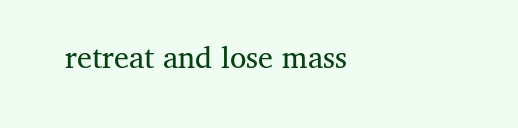retreat and lose mass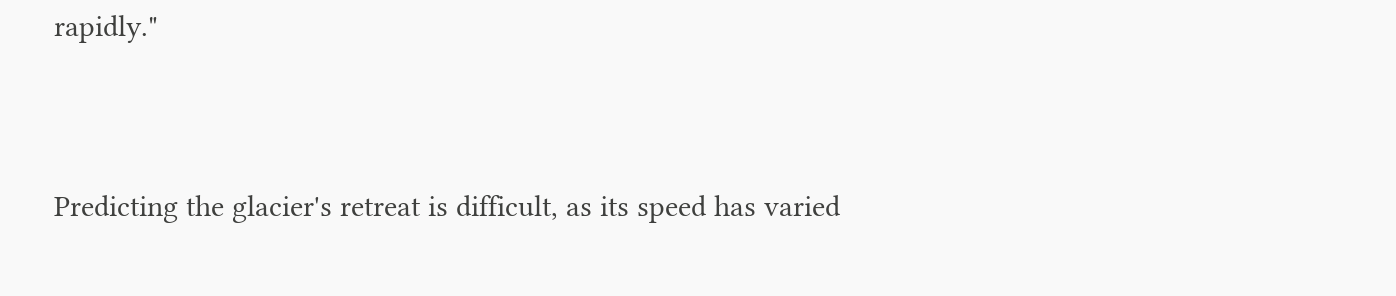rapidly."


Predicting the glacier's retreat is difficult, as its speed has varied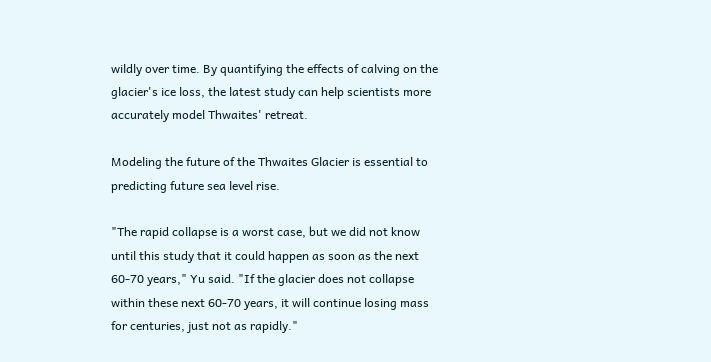wildly over time. By quantifying the effects of calving on the glacier's ice loss, the latest study can help scientists more accurately model Thwaites' retreat.

Modeling the future of the Thwaites Glacier is essential to predicting future sea level rise.

"The rapid collapse is a worst case, but we did not know until this study that it could happen as soon as the next 60-70 years," Yu said. "If the glacier does not collapse within these next 60-70 years, it will continue losing mass for centuries, just not as rapidly."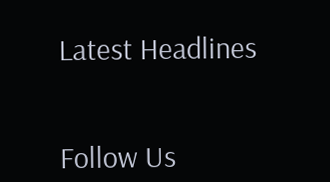Latest Headlines


Follow Us